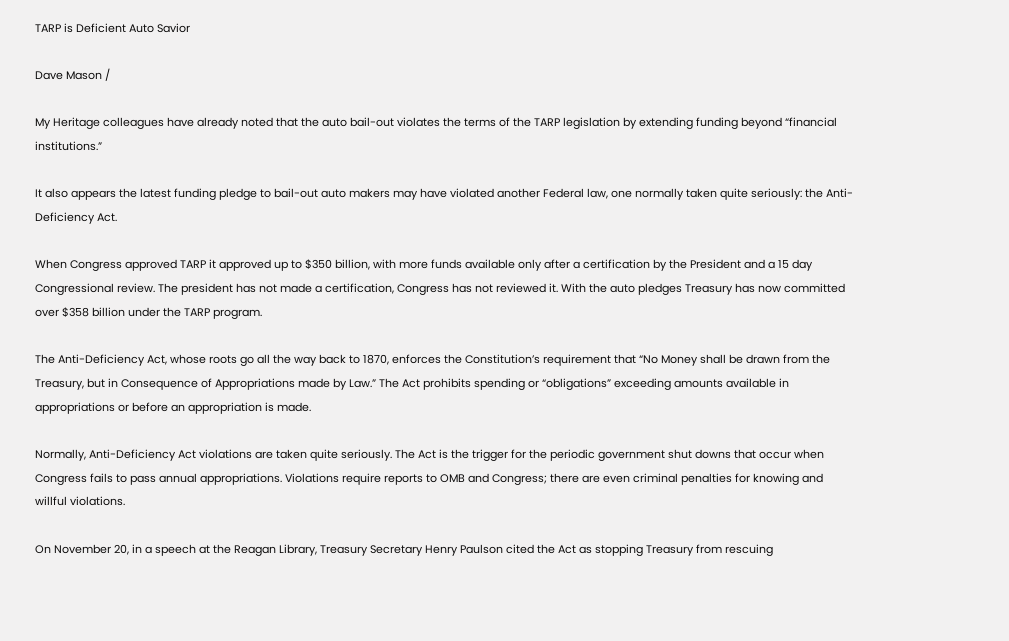TARP is Deficient Auto Savior

Dave Mason /

My Heritage colleagues have already noted that the auto bail-out violates the terms of the TARP legislation by extending funding beyond “financial institutions.”

It also appears the latest funding pledge to bail-out auto makers may have violated another Federal law, one normally taken quite seriously: the Anti-Deficiency Act.

When Congress approved TARP it approved up to $350 billion, with more funds available only after a certification by the President and a 15 day Congressional review. The president has not made a certification, Congress has not reviewed it. With the auto pledges Treasury has now committed over $358 billion under the TARP program.

The Anti-Deficiency Act, whose roots go all the way back to 1870, enforces the Constitution’s requirement that “No Money shall be drawn from the Treasury, but in Consequence of Appropriations made by Law.” The Act prohibits spending or “obligations” exceeding amounts available in appropriations or before an appropriation is made.

Normally, Anti-Deficiency Act violations are taken quite seriously. The Act is the trigger for the periodic government shut downs that occur when Congress fails to pass annual appropriations. Violations require reports to OMB and Congress; there are even criminal penalties for knowing and willful violations.

On November 20, in a speech at the Reagan Library, Treasury Secretary Henry Paulson cited the Act as stopping Treasury from rescuing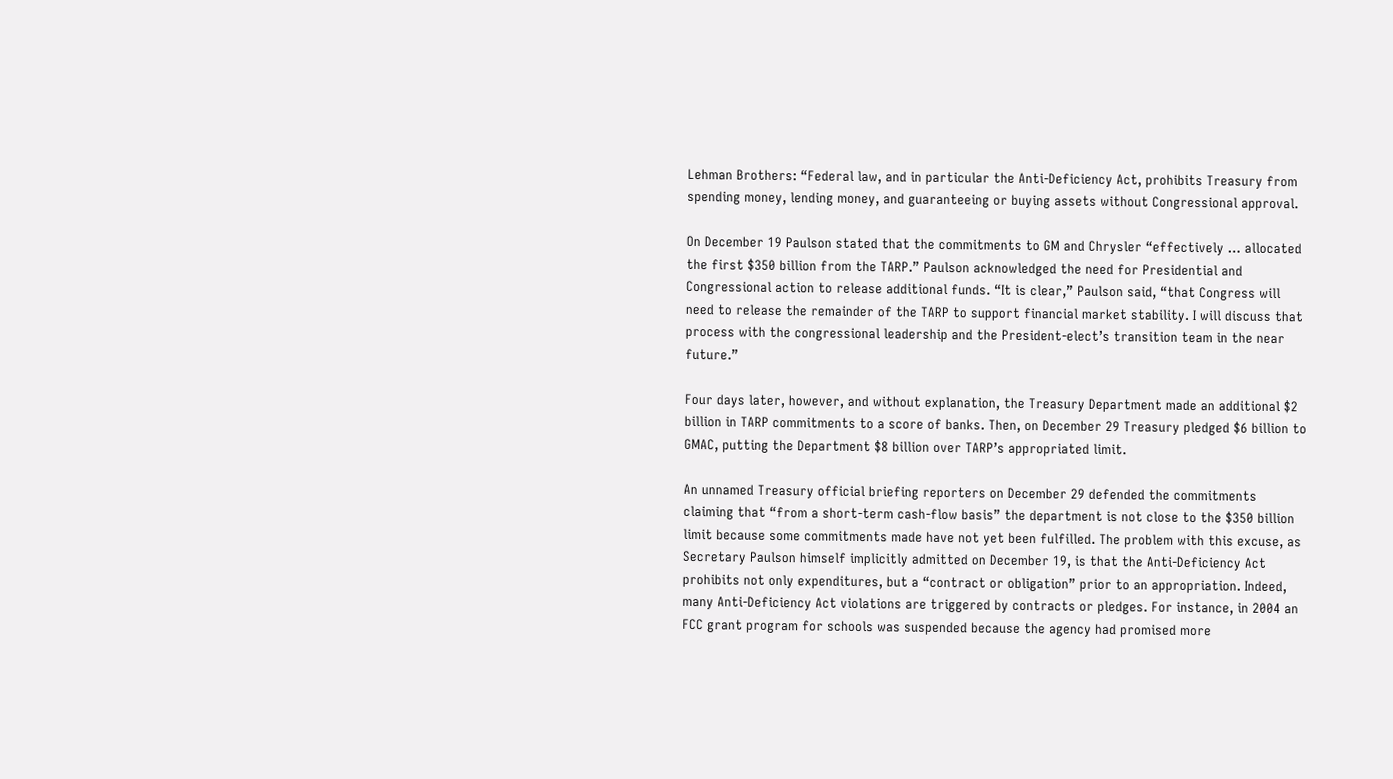Lehman Brothers: “Federal law, and in particular the Anti-Deficiency Act, prohibits Treasury from spending money, lending money, and guaranteeing or buying assets without Congressional approval.

On December 19 Paulson stated that the commitments to GM and Chrysler “effectively … allocated the first $350 billion from the TARP.” Paulson acknowledged the need for Presidential and Congressional action to release additional funds. “It is clear,” Paulson said, “that Congress will need to release the remainder of the TARP to support financial market stability. I will discuss that process with the congressional leadership and the President-elect’s transition team in the near future.”

Four days later, however, and without explanation, the Treasury Department made an additional $2 billion in TARP commitments to a score of banks. Then, on December 29 Treasury pledged $6 billion to GMAC, putting the Department $8 billion over TARP’s appropriated limit.

An unnamed Treasury official briefing reporters on December 29 defended the commitments claiming that “from a short-term cash-flow basis” the department is not close to the $350 billion limit because some commitments made have not yet been fulfilled. The problem with this excuse, as Secretary Paulson himself implicitly admitted on December 19, is that the Anti-Deficiency Act prohibits not only expenditures, but a “contract or obligation” prior to an appropriation. Indeed, many Anti-Deficiency Act violations are triggered by contracts or pledges. For instance, in 2004 an FCC grant program for schools was suspended because the agency had promised more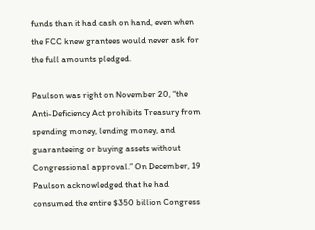funds than it had cash on hand, even when the FCC knew grantees would never ask for the full amounts pledged.

Paulson was right on November 20, “the Anti-Deficiency Act prohibits Treasury from spending money, lending money, and guaranteeing or buying assets without Congressional approval.” On December, 19 Paulson acknowledged that he had consumed the entire $350 billion Congress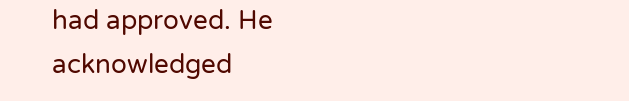had approved. He acknowledged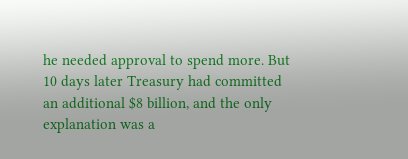he needed approval to spend more. But 10 days later Treasury had committed an additional $8 billion, and the only explanation was a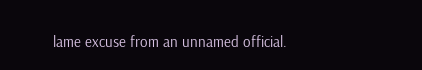lame excuse from an unnamed official.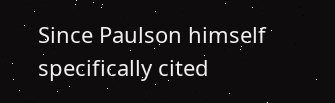Since Paulson himself specifically cited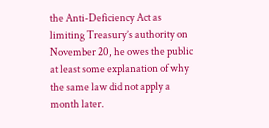the Anti-Deficiency Act as limiting Treasury’s authority on November 20, he owes the public at least some explanation of why the same law did not apply a month later.